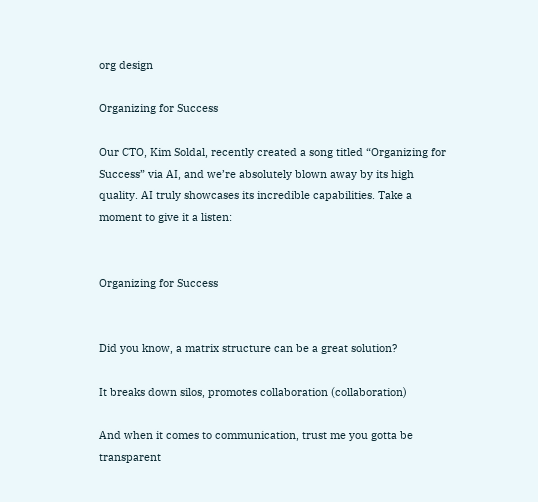org design

Organizing for Success

Our CTO, Kim Soldal, recently created a song titled “Organizing for Success” via AI, and we’re absolutely blown away by its high quality. AI truly showcases its incredible capabilities. Take a moment to give it a listen:


Organizing for Success


Did you know, a matrix structure can be a great solution?

It breaks down silos, promotes collaboration (collaboration)

And when it comes to communication, trust me you gotta be transparent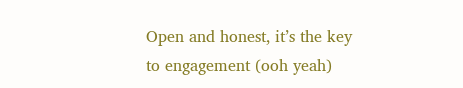Open and honest, it’s the key to engagement (ooh yeah)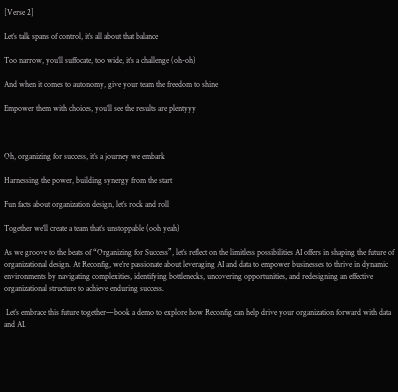[Verse 2]

Let’s talk spans of control, it’s all about that balance

Too narrow, you’ll suffocate, too wide, it’s a challenge (oh-oh)

And when it comes to autonomy, give your team the freedom to shine

Empower them with choices, you’ll see the results are plentyyy



Oh, organizing for success, it’s a journey we embark

Harnessing the power, building synergy from the start

Fun facts about organization design, let’s rock and roll

Together we’ll create a team that’s unstoppable (ooh yeah)

As we groove to the beats of “Organizing for Success”, let’s reflect on the limitless possibilities AI offers in shaping the future of organizational design. At Reconfig, we’re passionate about leveraging AI and data to empower businesses to thrive in dynamic environments by navigating complexities, identifying bottlenecks, uncovering opportunities, and redesigning an effective organizational structure to achieve enduring success.

 Let’s embrace this future together—book a demo to explore how Reconfig can help drive your organization forward with data and AI.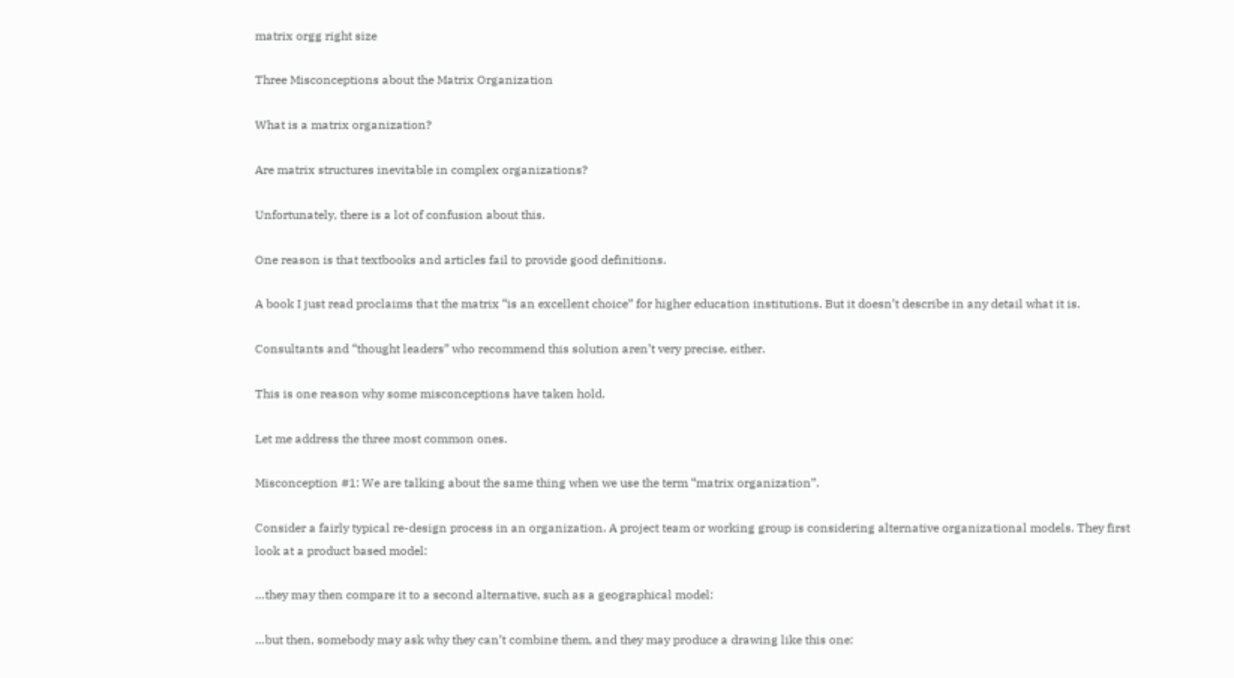matrix orgg right size

Three Misconceptions about the Matrix Organization

What is a matrix organization?

Are matrix structures inevitable in complex organizations?

Unfortunately, there is a lot of confusion about this.

One reason is that textbooks and articles fail to provide good definitions.

A book I just read proclaims that the matrix “is an excellent choice” for higher education institutions. But it doesn’t describe in any detail what it is.

Consultants and “thought leaders” who recommend this solution aren’t very precise, either.

This is one reason why some misconceptions have taken hold.

Let me address the three most common ones.

Misconception #1: We are talking about the same thing when we use the term “matrix organization”.

Consider a fairly typical re-design process in an organization. A project team or working group is considering alternative organizational models. They first look at a product based model:

…they may then compare it to a second alternative, such as a geographical model:

…but then, somebody may ask why they can’t combine them, and they may produce a drawing like this one: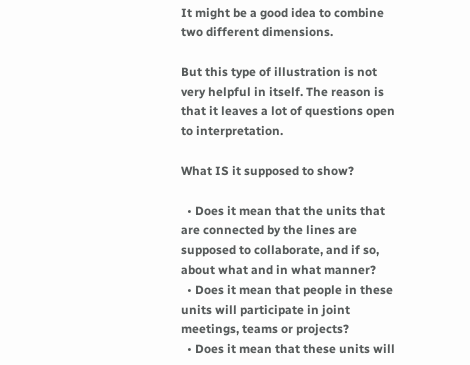It might be a good idea to combine two different dimensions.

But this type of illustration is not very helpful in itself. The reason is that it leaves a lot of questions open to interpretation.

What IS it supposed to show?

  • Does it mean that the units that are connected by the lines are supposed to collaborate, and if so, about what and in what manner?
  • Does it mean that people in these units will participate in joint meetings, teams or projects?
  • Does it mean that these units will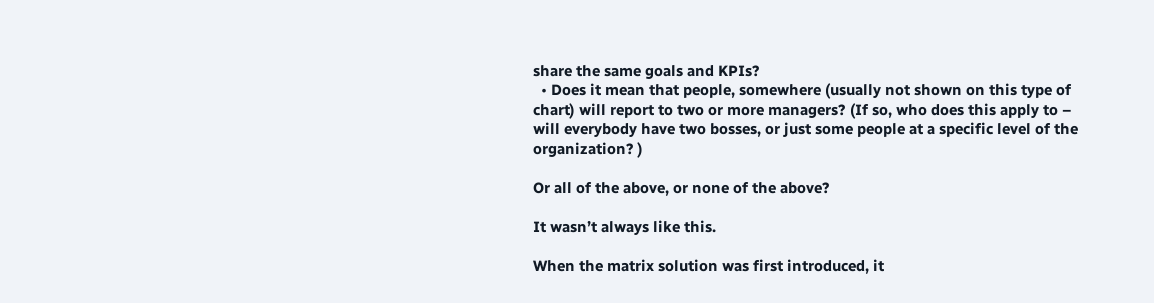share the same goals and KPIs?
  • Does it mean that people, somewhere (usually not shown on this type of chart) will report to two or more managers? (If so, who does this apply to – will everybody have two bosses, or just some people at a specific level of the organization? )

Or all of the above, or none of the above?

It wasn’t always like this.

When the matrix solution was first introduced, it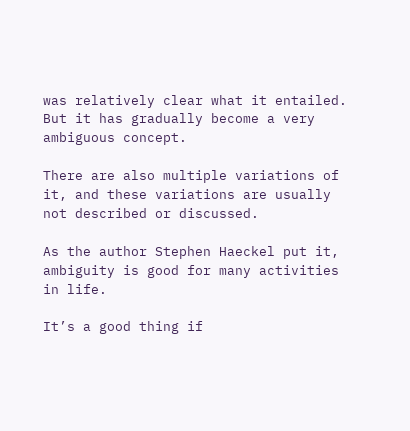was relatively clear what it entailed. But it has gradually become a very ambiguous concept.

There are also multiple variations of it, and these variations are usually not described or discussed.

As the author Stephen Haeckel put it, ambiguity is good for many activities in life.

It’s a good thing if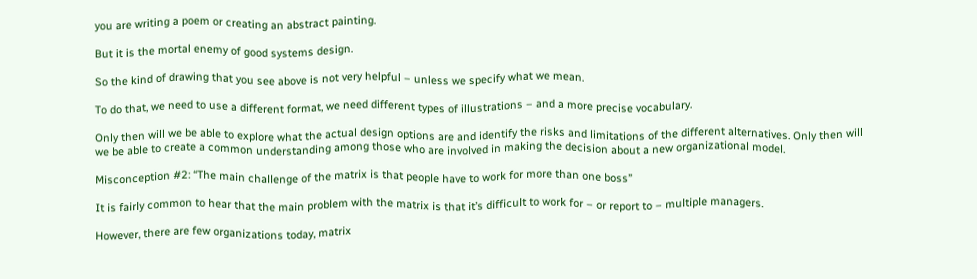you are writing a poem or creating an abstract painting.

But it is the mortal enemy of good systems design.

So the kind of drawing that you see above is not very helpful – unless we specify what we mean.

To do that, we need to use a different format, we need different types of illustrations – and a more precise vocabulary.

Only then will we be able to explore what the actual design options are and identify the risks and limitations of the different alternatives. Only then will we be able to create a common understanding among those who are involved in making the decision about a new organizational model.

Misconception #2: “The main challenge of the matrix is that people have to work for more than one boss”

It is fairly common to hear that the main problem with the matrix is that it’s difficult to work for – or report to – multiple managers.

However, there are few organizations today, matrix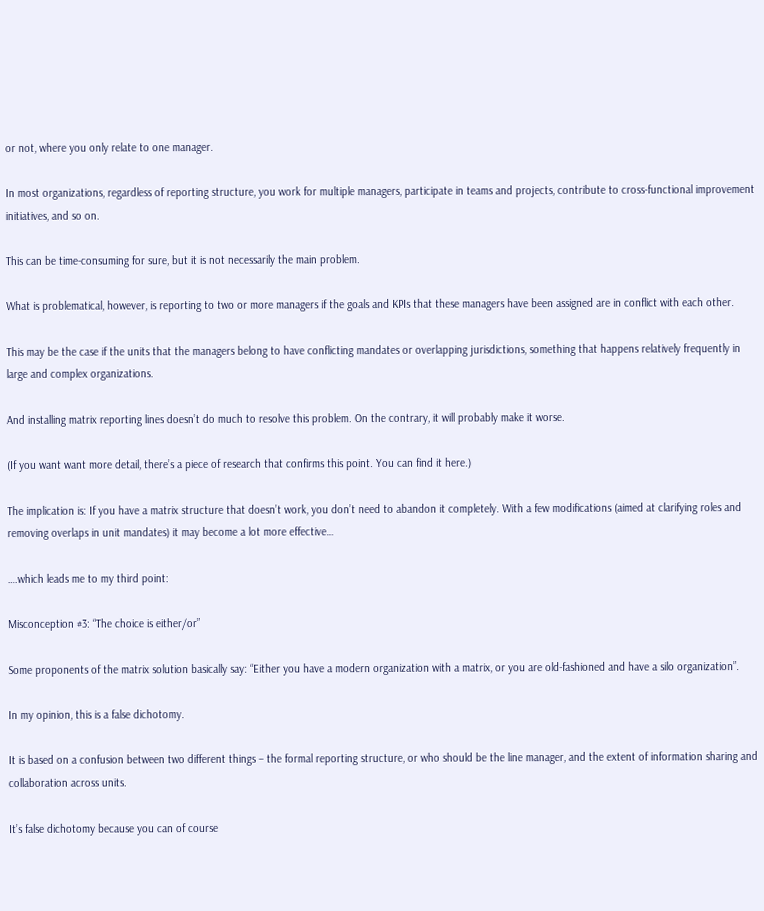or not, where you only relate to one manager.

In most organizations, regardless of reporting structure, you work for multiple managers, participate in teams and projects, contribute to cross-functional improvement initiatives, and so on.

This can be time-consuming for sure, but it is not necessarily the main problem.

What is problematical, however, is reporting to two or more managers if the goals and KPIs that these managers have been assigned are in conflict with each other.

This may be the case if the units that the managers belong to have conflicting mandates or overlapping jurisdictions, something that happens relatively frequently in large and complex organizations.

And installing matrix reporting lines doesn’t do much to resolve this problem. On the contrary, it will probably make it worse.

(If you want want more detail, there’s a piece of research that confirms this point. You can find it here.)

The implication is: If you have a matrix structure that doesn’t work, you don’t need to abandon it completely. With a few modifications (aimed at clarifying roles and removing overlaps in unit mandates) it may become a lot more effective…

….which leads me to my third point:

Misconception #3: “The choice is either/or”

Some proponents of the matrix solution basically say: “Either you have a modern organization with a matrix, or you are old-fashioned and have a silo organization”.

In my opinion, this is a false dichotomy.

It is based on a confusion between two different things – the formal reporting structure, or who should be the line manager, and the extent of information sharing and collaboration across units.

It’s false dichotomy because you can of course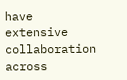have extensive collaboration across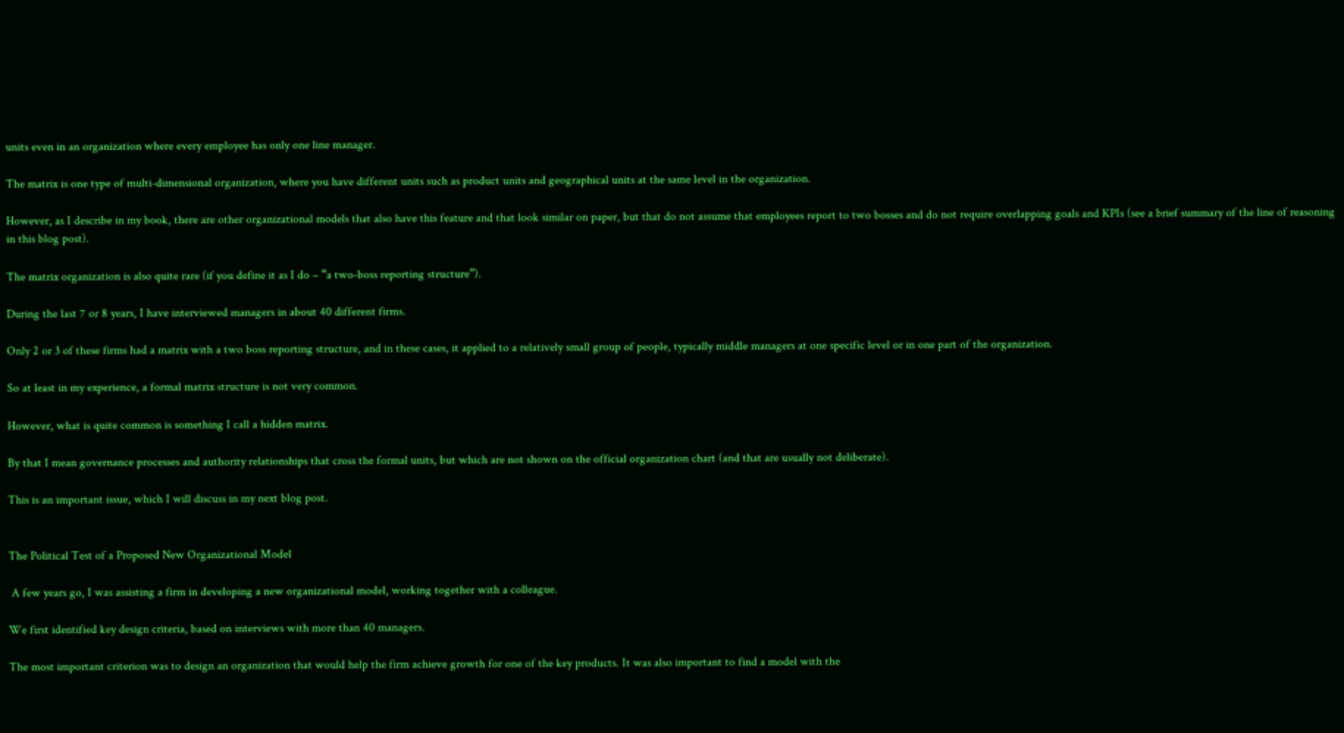units even in an organization where every employee has only one line manager.

The matrix is one type of multi-dimensional organization, where you have different units such as product units and geographical units at the same level in the organization.

However, as I describe in my book, there are other organizational models that also have this feature and that look similar on paper, but that do not assume that employees report to two bosses and do not require overlapping goals and KPIs (see a brief summary of the line of reasoning in this blog post).

The matrix organization is also quite rare (if you define it as I do – “a two-boss reporting structure”).

During the last 7 or 8 years, I have interviewed managers in about 40 different firms.

Only 2 or 3 of these firms had a matrix with a two boss reporting structure, and in these cases, it applied to a relatively small group of people, typically middle managers at one specific level or in one part of the organization.

So at least in my experience, a formal matrix structure is not very common.

However, what is quite common is something I call a hidden matrix.

By that I mean governance processes and authority relationships that cross the formal units, but which are not shown on the official organization chart (and that are usually not deliberate).

This is an important issue, which I will discuss in my next blog post.


The Political Test of a Proposed New Organizational Model

 A few years go, I was assisting a firm in developing a new organizational model, working together with a colleague.

We first identified key design criteria, based on interviews with more than 40 managers.

The most important criterion was to design an organization that would help the firm achieve growth for one of the key products. It was also important to find a model with the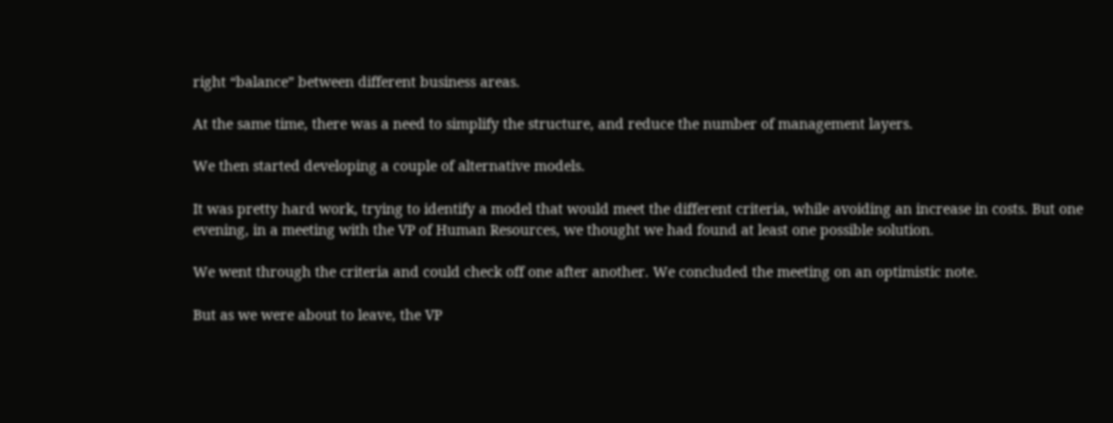right “balance” between different business areas.

At the same time, there was a need to simplify the structure, and reduce the number of management layers.

We then started developing a couple of alternative models.

It was pretty hard work, trying to identify a model that would meet the different criteria, while avoiding an increase in costs. But one evening, in a meeting with the VP of Human Resources, we thought we had found at least one possible solution.

We went through the criteria and could check off one after another. We concluded the meeting on an optimistic note.

But as we were about to leave, the VP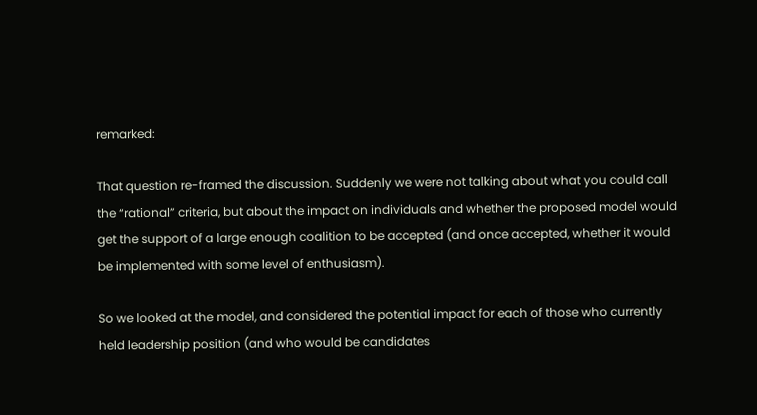remarked:

That question re-framed the discussion. Suddenly we were not talking about what you could call the “rational” criteria, but about the impact on individuals and whether the proposed model would get the support of a large enough coalition to be accepted (and once accepted, whether it would be implemented with some level of enthusiasm).

So we looked at the model, and considered the potential impact for each of those who currently held leadership position (and who would be candidates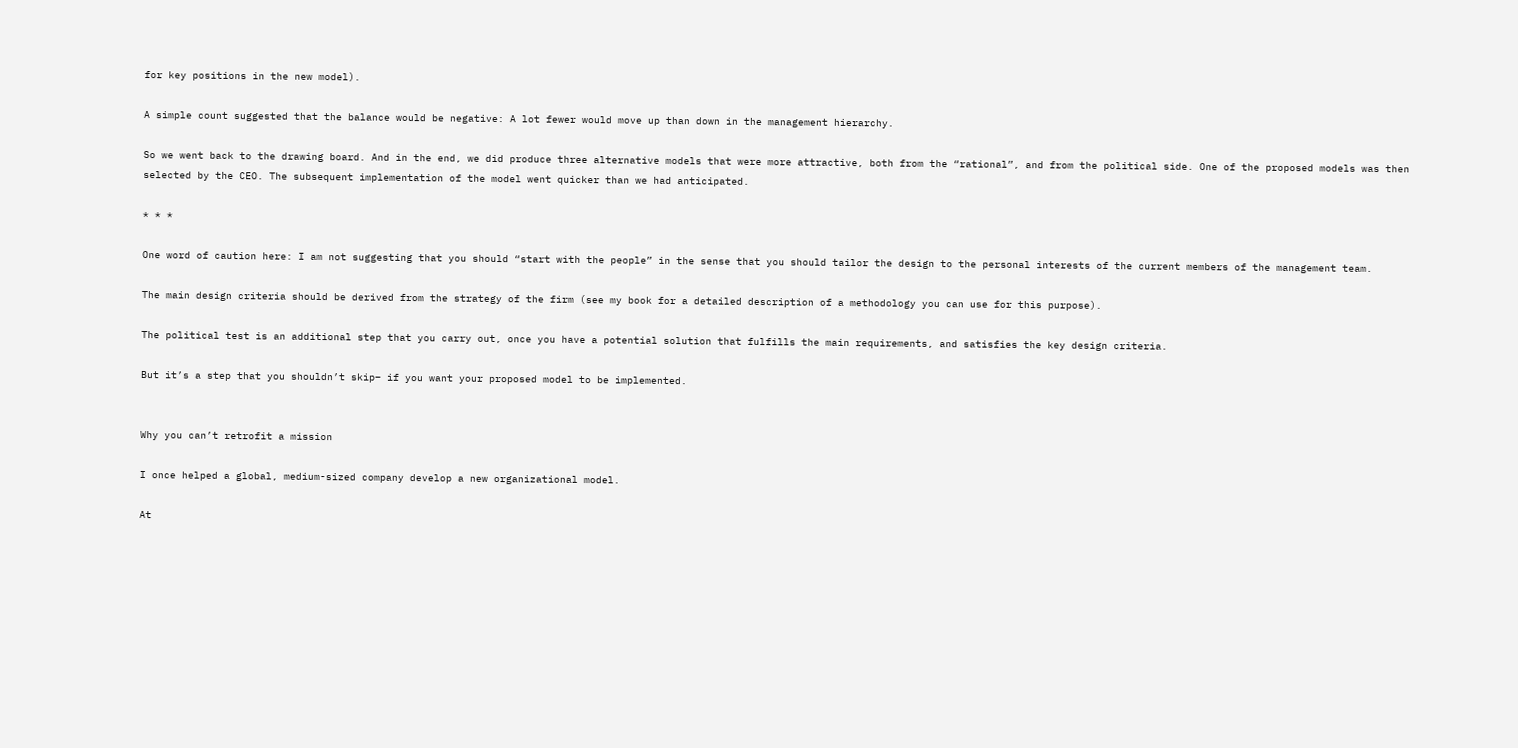for key positions in the new model).

A simple count suggested that the balance would be negative: A lot fewer would move up than down in the management hierarchy.

So we went back to the drawing board. And in the end, we did produce three alternative models that were more attractive, both from the “rational”, and from the political side. One of the proposed models was then selected by the CEO. The subsequent implementation of the model went quicker than we had anticipated.

* * *

One word of caution here: I am not suggesting that you should “start with the people” in the sense that you should tailor the design to the personal interests of the current members of the management team.

The main design criteria should be derived from the strategy of the firm (see my book for a detailed description of a methodology you can use for this purpose).

The political test is an additional step that you carry out, once you have a potential solution that fulfills the main requirements, and satisfies the key design criteria.

But it’s a step that you shouldn’t skip– if you want your proposed model to be implemented.


Why you can’t retrofit a mission

I once helped a global, medium-sized company develop a new organizational model.

At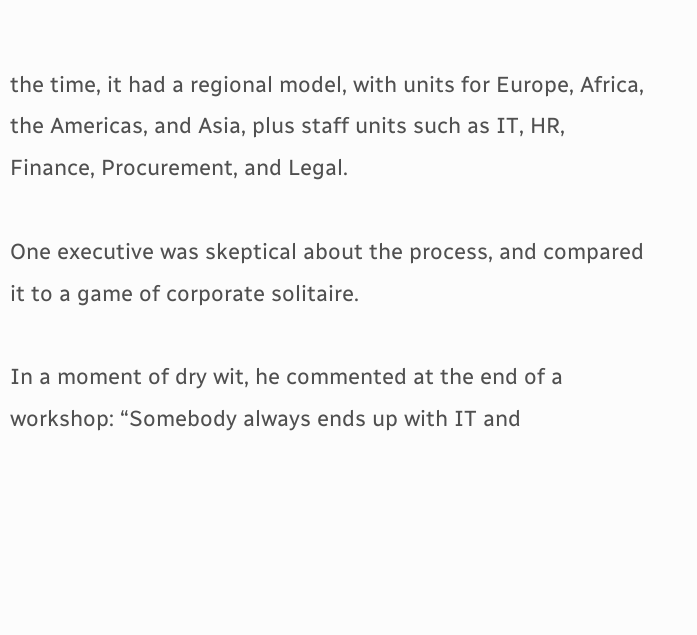the time, it had a regional model, with units for Europe, Africa, the Americas, and Asia, plus staff units such as IT, HR, Finance, Procurement, and Legal.

One executive was skeptical about the process, and compared it to a game of corporate solitaire.

In a moment of dry wit, he commented at the end of a workshop: “Somebody always ends up with IT and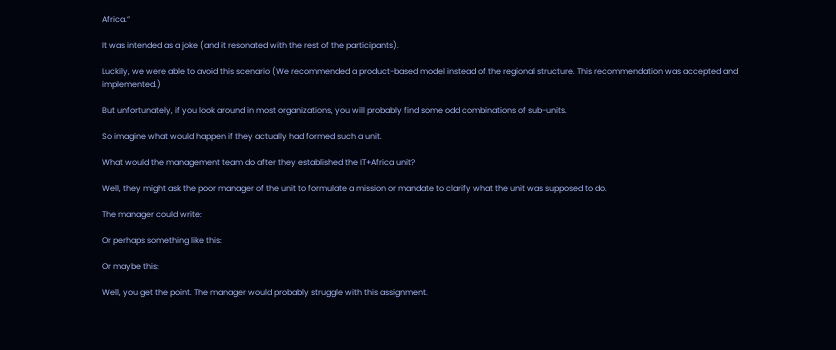Africa.”

It was intended as a joke (and it resonated with the rest of the participants).

Luckily, we were able to avoid this scenario (We recommended a product-based model instead of the regional structure. This recommendation was accepted and implemented.)

But unfortunately, if you look around in most organizations, you will probably find some odd combinations of sub-units.

So imagine what would happen if they actually had formed such a unit.

What would the management team do after they established the IT+Africa unit?

Well, they might ask the poor manager of the unit to formulate a mission or mandate to clarify what the unit was supposed to do.

The manager could write:

Or perhaps something like this:

Or maybe this:

Well, you get the point. The manager would probably struggle with this assignment.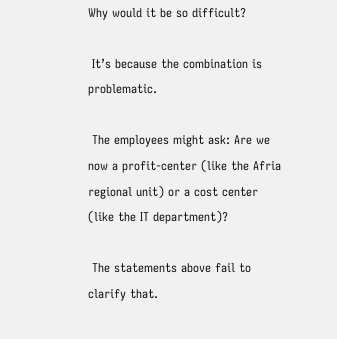Why would it be so difficult?

 It’s because the combination is problematic.

 The employees might ask: Are we now a profit-center (like the Afria regional unit) or a cost center (like the IT department)?

 The statements above fail to clarify that.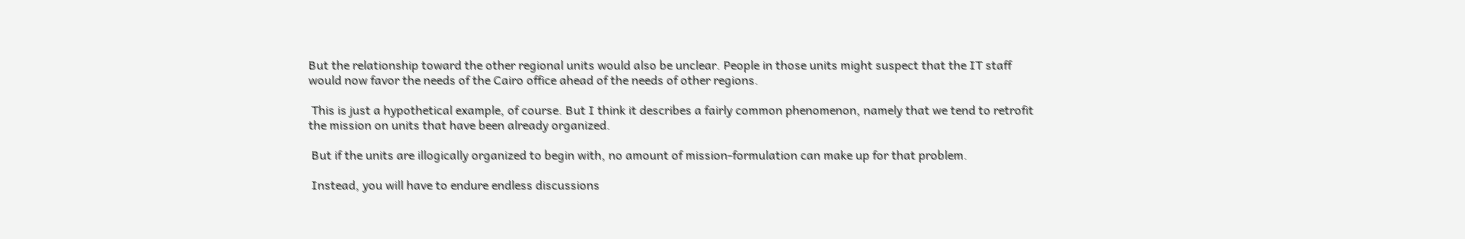But the relationship toward the other regional units would also be unclear. People in those units might suspect that the IT staff would now favor the needs of the Cairo office ahead of the needs of other regions.

 This is just a hypothetical example, of course. But I think it describes a fairly common phenomenon, namely that we tend to retrofit the mission on units that have been already organized.

 But if the units are illogically organized to begin with, no amount of mission-formulation can make up for that problem.

 Instead, you will have to endure endless discussions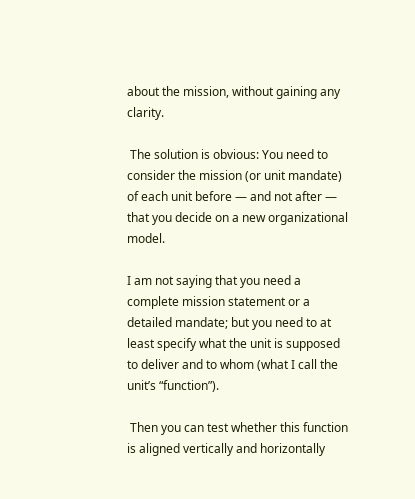about the mission, without gaining any clarity.

 The solution is obvious: You need to consider the mission (or unit mandate) of each unit before — and not after — that you decide on a new organizational model.

I am not saying that you need a complete mission statement or a detailed mandate; but you need to at least specify what the unit is supposed to deliver and to whom (what I call the unit’s “function”).

 Then you can test whether this function is aligned vertically and horizontally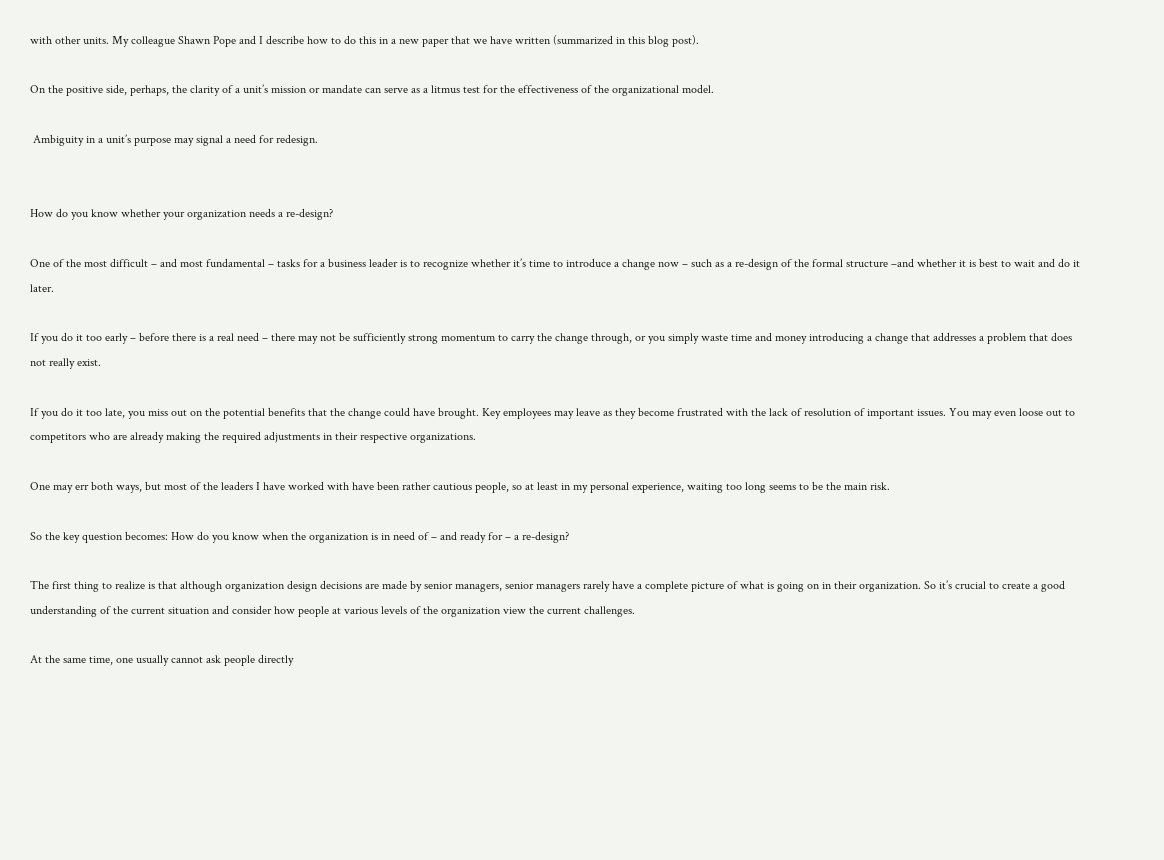with other units. My colleague Shawn Pope and I describe how to do this in a new paper that we have written (summarized in this blog post).

On the positive side, perhaps, the clarity of a unit’s mission or mandate can serve as a litmus test for the effectiveness of the organizational model.

 Ambiguity in a unit’s purpose may signal a need for redesign.


How do you know whether your organization needs a re-design?

One of the most difficult – and most fundamental – tasks for a business leader is to recognize whether it’s time to introduce a change now – such as a re-design of the formal structure –and whether it is best to wait and do it later.

If you do it too early – before there is a real need – there may not be sufficiently strong momentum to carry the change through, or you simply waste time and money introducing a change that addresses a problem that does not really exist.

If you do it too late, you miss out on the potential benefits that the change could have brought. Key employees may leave as they become frustrated with the lack of resolution of important issues. You may even loose out to competitors who are already making the required adjustments in their respective organizations.

One may err both ways, but most of the leaders I have worked with have been rather cautious people, so at least in my personal experience, waiting too long seems to be the main risk.

So the key question becomes: How do you know when the organization is in need of – and ready for – a re-design?

The first thing to realize is that although organization design decisions are made by senior managers, senior managers rarely have a complete picture of what is going on in their organization. So it’s crucial to create a good understanding of the current situation and consider how people at various levels of the organization view the current challenges.

At the same time, one usually cannot ask people directly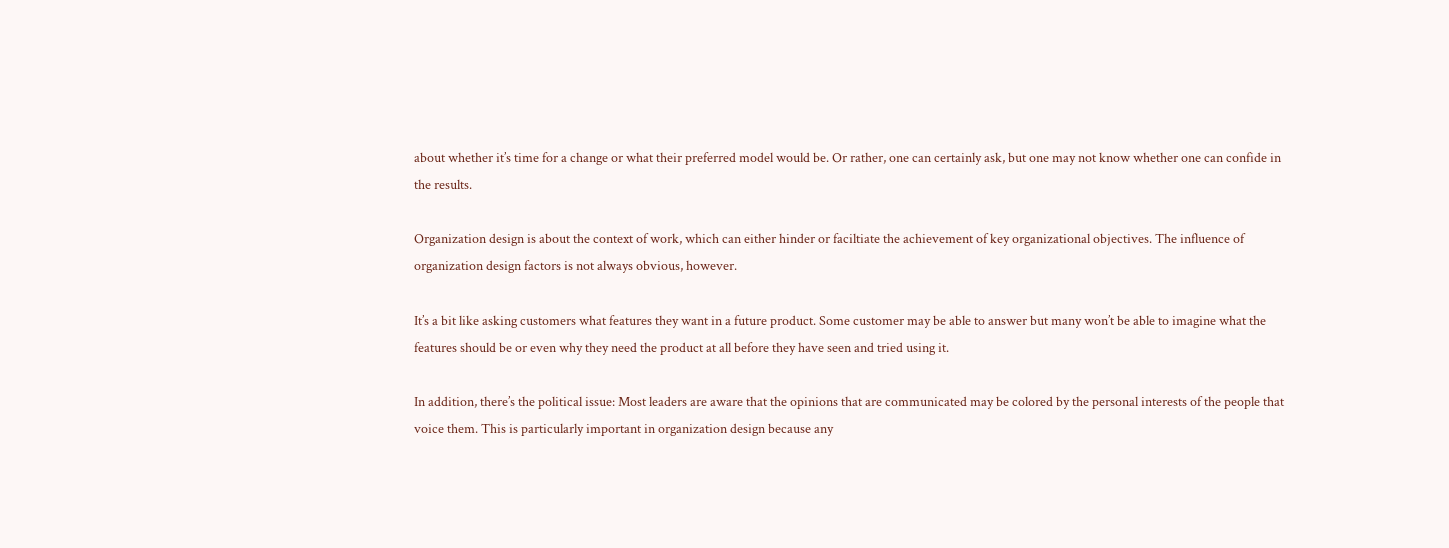about whether it’s time for a change or what their preferred model would be. Or rather, one can certainly ask, but one may not know whether one can confide in the results.

Organization design is about the context of work, which can either hinder or faciltiate the achievement of key organizational objectives. The influence of organization design factors is not always obvious, however.

It’s a bit like asking customers what features they want in a future product. Some customer may be able to answer but many won’t be able to imagine what the features should be or even why they need the product at all before they have seen and tried using it.

In addition, there’s the political issue: Most leaders are aware that the opinions that are communicated may be colored by the personal interests of the people that voice them. This is particularly important in organization design because any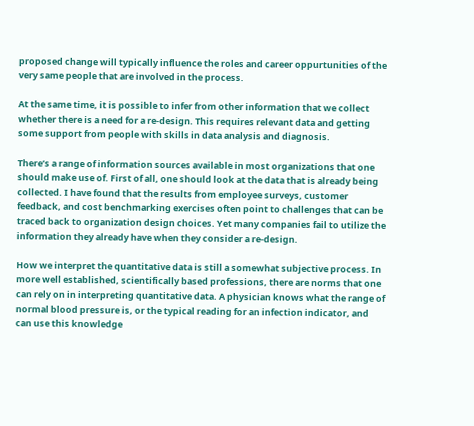proposed change will typically influence the roles and career oppurtunities of the very same people that are involved in the process.

At the same time, it is possible to infer from other information that we collect whether there is a need for a re-design. This requires relevant data and getting some support from people with skills in data analysis and diagnosis.

There’s a range of information sources available in most organizations that one should make use of. First of all, one should look at the data that is already being collected. I have found that the results from employee surveys, customer feedback, and cost benchmarking exercises often point to challenges that can be traced back to organization design choices. Yet many companies fail to utilize the information they already have when they consider a re-design.

How we interpret the quantitative data is still a somewhat subjective process. In more well established, scientifically based professions, there are norms that one can rely on in interpreting quantitative data. A physician knows what the range of normal blood pressure is, or the typical reading for an infection indicator, and can use this knowledge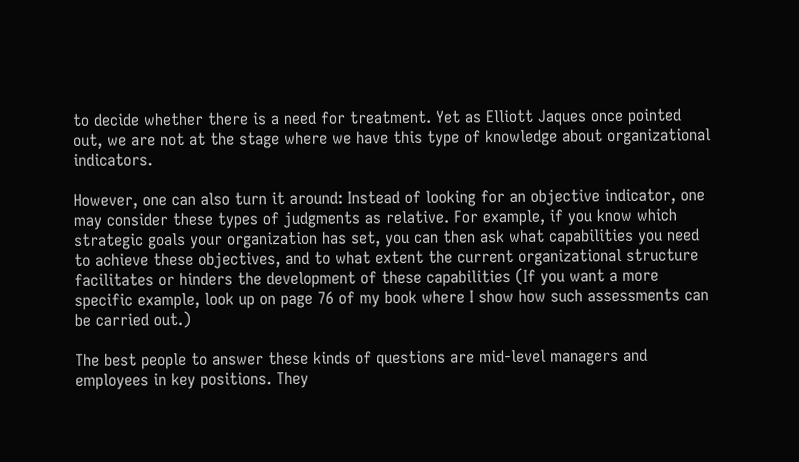to decide whether there is a need for treatment. Yet as Elliott Jaques once pointed out, we are not at the stage where we have this type of knowledge about organizational indicators.

However, one can also turn it around: Instead of looking for an objective indicator, one may consider these types of judgments as relative. For example, if you know which strategic goals your organization has set, you can then ask what capabilities you need to achieve these objectives, and to what extent the current organizational structure facilitates or hinders the development of these capabilities (If you want a more specific example, look up on page 76 of my book where I show how such assessments can be carried out.)

The best people to answer these kinds of questions are mid-level managers and employees in key positions. They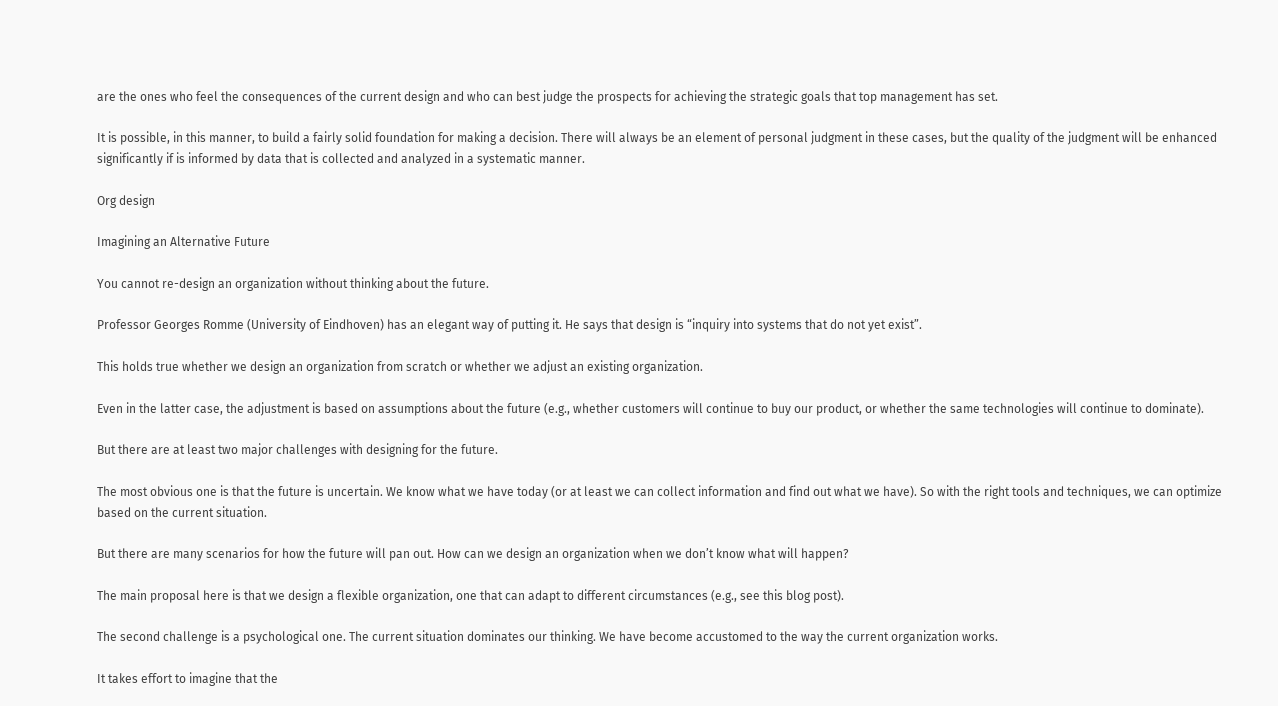are the ones who feel the consequences of the current design and who can best judge the prospects for achieving the strategic goals that top management has set.

It is possible, in this manner, to build a fairly solid foundation for making a decision. There will always be an element of personal judgment in these cases, but the quality of the judgment will be enhanced significantly if is informed by data that is collected and analyzed in a systematic manner.

Org design

Imagining an Alternative Future

You cannot re-design an organization without thinking about the future.

Professor Georges Romme (University of Eindhoven) has an elegant way of putting it. He says that design is “inquiry into systems that do not yet exist”.

This holds true whether we design an organization from scratch or whether we adjust an existing organization.

Even in the latter case, the adjustment is based on assumptions about the future (e.g., whether customers will continue to buy our product, or whether the same technologies will continue to dominate).

But there are at least two major challenges with designing for the future.

The most obvious one is that the future is uncertain. We know what we have today (or at least we can collect information and find out what we have). So with the right tools and techniques, we can optimize based on the current situation.

But there are many scenarios for how the future will pan out. How can we design an organization when we don’t know what will happen?

The main proposal here is that we design a flexible organization, one that can adapt to different circumstances (e.g., see this blog post).

The second challenge is a psychological one. The current situation dominates our thinking. We have become accustomed to the way the current organization works.

It takes effort to imagine that the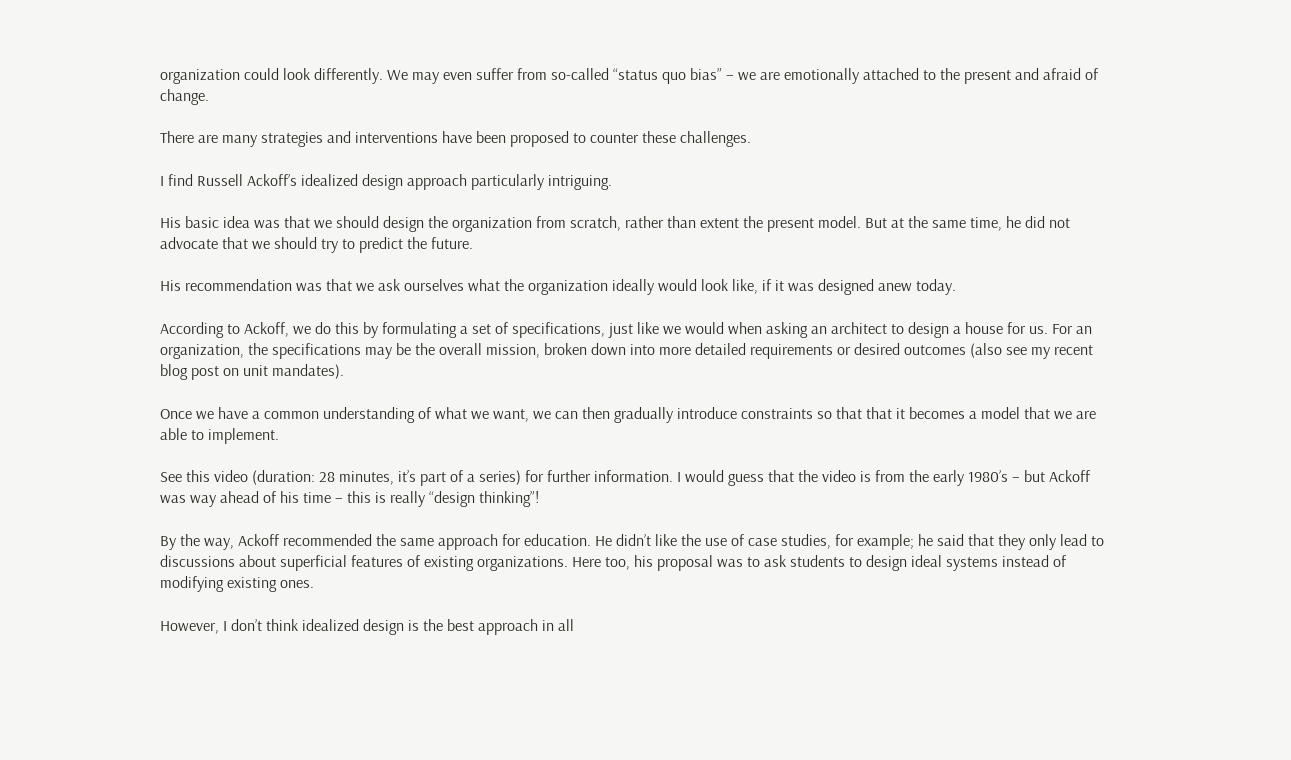organization could look differently. We may even suffer from so-called “status quo bias” – we are emotionally attached to the present and afraid of change.

There are many strategies and interventions have been proposed to counter these challenges.

I find Russell Ackoff’s idealized design approach particularly intriguing.

His basic idea was that we should design the organization from scratch, rather than extent the present model. But at the same time, he did not advocate that we should try to predict the future.

His recommendation was that we ask ourselves what the organization ideally would look like, if it was designed anew today.

According to Ackoff, we do this by formulating a set of specifications, just like we would when asking an architect to design a house for us. For an organization, the specifications may be the overall mission, broken down into more detailed requirements or desired outcomes (also see my recent blog post on unit mandates).

Once we have a common understanding of what we want, we can then gradually introduce constraints so that that it becomes a model that we are able to implement.

See this video (duration: 28 minutes, it’s part of a series) for further information. I would guess that the video is from the early 1980’s – but Ackoff was way ahead of his time – this is really “design thinking”!

By the way, Ackoff recommended the same approach for education. He didn’t like the use of case studies, for example; he said that they only lead to discussions about superficial features of existing organizations. Here too, his proposal was to ask students to design ideal systems instead of modifying existing ones.

However, I don’t think idealized design is the best approach in all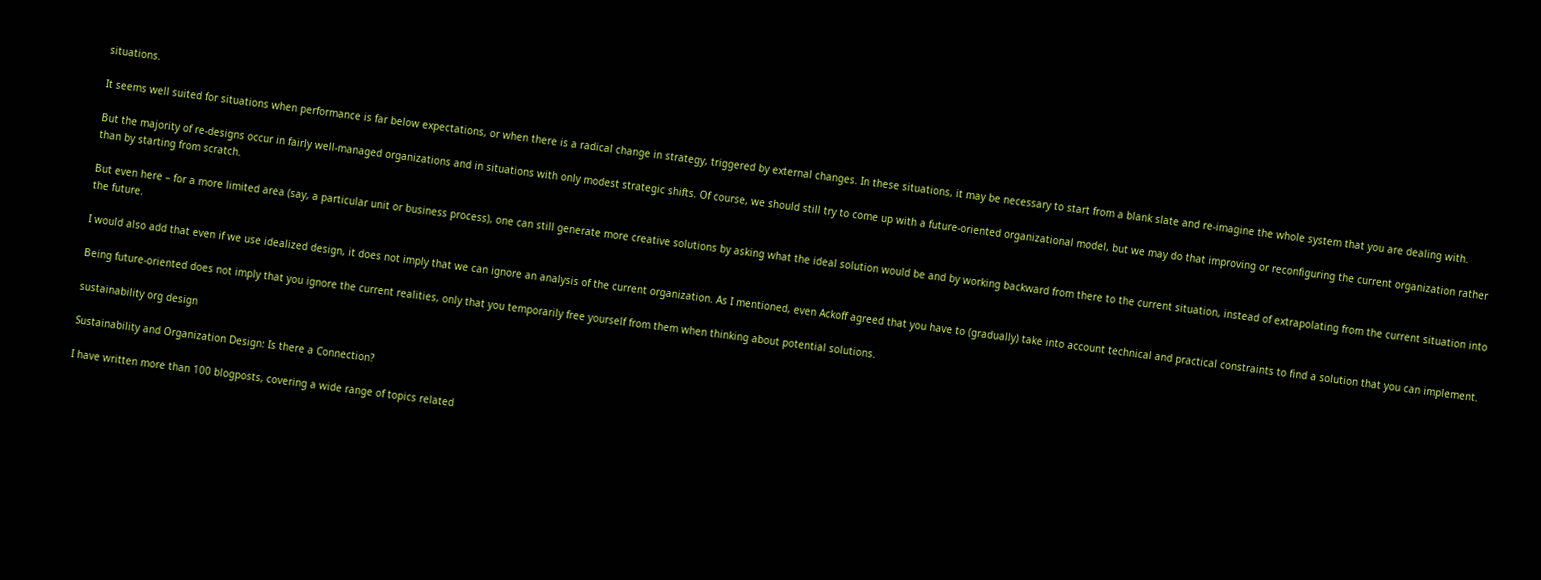situations.

It seems well suited for situations when performance is far below expectations, or when there is a radical change in strategy, triggered by external changes. In these situations, it may be necessary to start from a blank slate and re-imagine the whole system that you are dealing with.

But the majority of re-designs occur in fairly well-managed organizations and in situations with only modest strategic shifts. Of course, we should still try to come up with a future-oriented organizational model, but we may do that improving or reconfiguring the current organization rather than by starting from scratch.

But even here – for a more limited area (say, a particular unit or business process), one can still generate more creative solutions by asking what the ideal solution would be and by working backward from there to the current situation, instead of extrapolating from the current situation into the future.

I would also add that even if we use idealized design, it does not imply that we can ignore an analysis of the current organization. As I mentioned, even Ackoff agreed that you have to (gradually) take into account technical and practical constraints to find a solution that you can implement.

Being future-oriented does not imply that you ignore the current realities, only that you temporarily free yourself from them when thinking about potential solutions.

sustainability org design

Sustainability and Organization Design: Is there a Connection?

I have written more than 100 blogposts, covering a wide range of topics related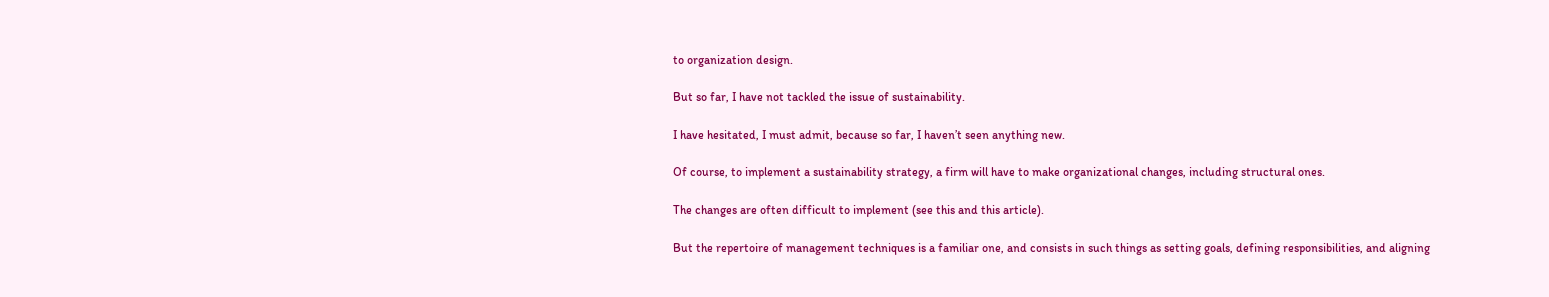to organization design.

But so far, I have not tackled the issue of sustainability.

I have hesitated, I must admit, because so far, I haven’t seen anything new.

Of course, to implement a sustainability strategy, a firm will have to make organizational changes, including structural ones.

The changes are often difficult to implement (see this and this article).

But the repertoire of management techniques is a familiar one, and consists in such things as setting goals, defining responsibilities, and aligning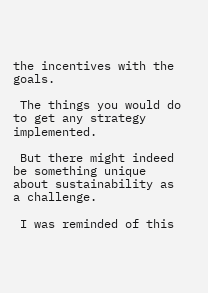the incentives with the goals.

 The things you would do to get any strategy implemented.

 But there might indeed be something unique about sustainability as a challenge.

 I was reminded of this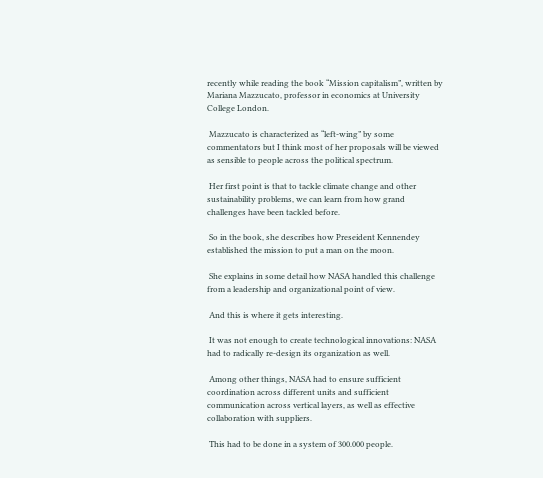recently while reading the book “Mission capitalism”, written by Mariana Mazzucato, professor in economics at University College London.

 Mazzucato is characterized as “left-wing” by some commentators but I think most of her proposals will be viewed as sensible to people across the political spectrum.

 Her first point is that to tackle climate change and other sustainability problems, we can learn from how grand challenges have been tackled before.

 So in the book, she describes how Preseident Kennendey established the mission to put a man on the moon.

 She explains in some detail how NASA handled this challenge from a leadership and organizational point of view.

 And this is where it gets interesting.

 It was not enough to create technological innovations: NASA had to radically re-design its organization as well.

 Among other things, NASA had to ensure sufficient coordination across different units and sufficient communication across vertical layers, as well as effective collaboration with suppliers.

 This had to be done in a system of 300.000 people.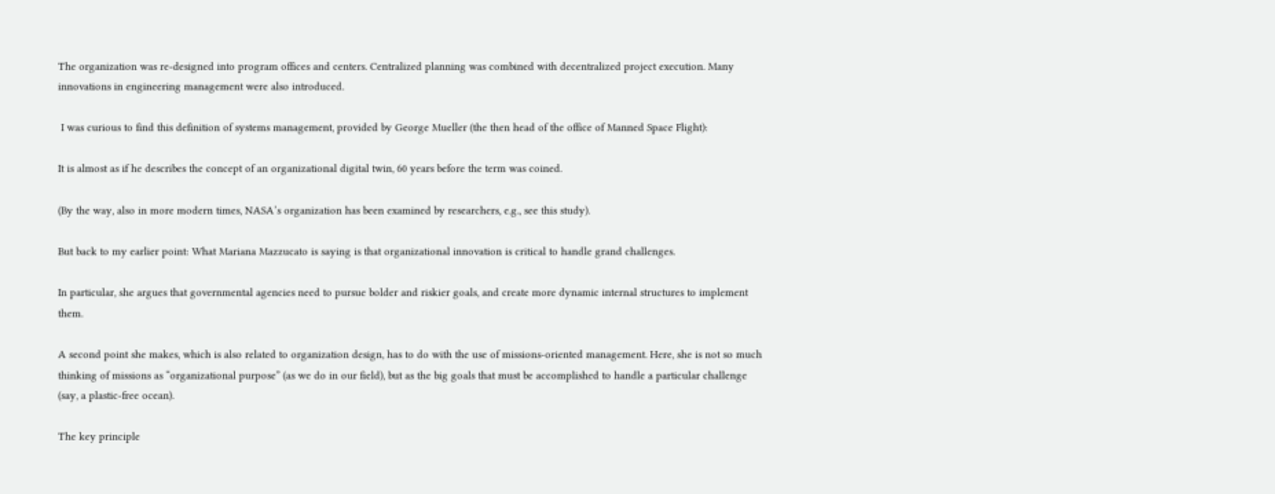The organization was re-designed into program offices and centers. Centralized planning was combined with decentralized project execution. Many innovations in engineering management were also introduced.

 I was curious to find this definition of systems management, provided by George Mueller (the then head of the office of Manned Space Flight):

It is almost as if he describes the concept of an organizational digital twin, 60 years before the term was coined.

(By the way, also in more modern times, NASA’s organization has been examined by researchers, e.g., see this study).

But back to my earlier point: What Mariana Mazzucato is saying is that organizational innovation is critical to handle grand challenges.

In particular, she argues that governmental agencies need to pursue bolder and riskier goals, and create more dynamic internal structures to implement them.

A second point she makes, which is also related to organization design, has to do with the use of missions-oriented management. Here, she is not so much thinking of missions as “organizational purpose” (as we do in our field), but as the big goals that must be accomplished to handle a particular challenge (say, a plastic-free ocean).

The key principle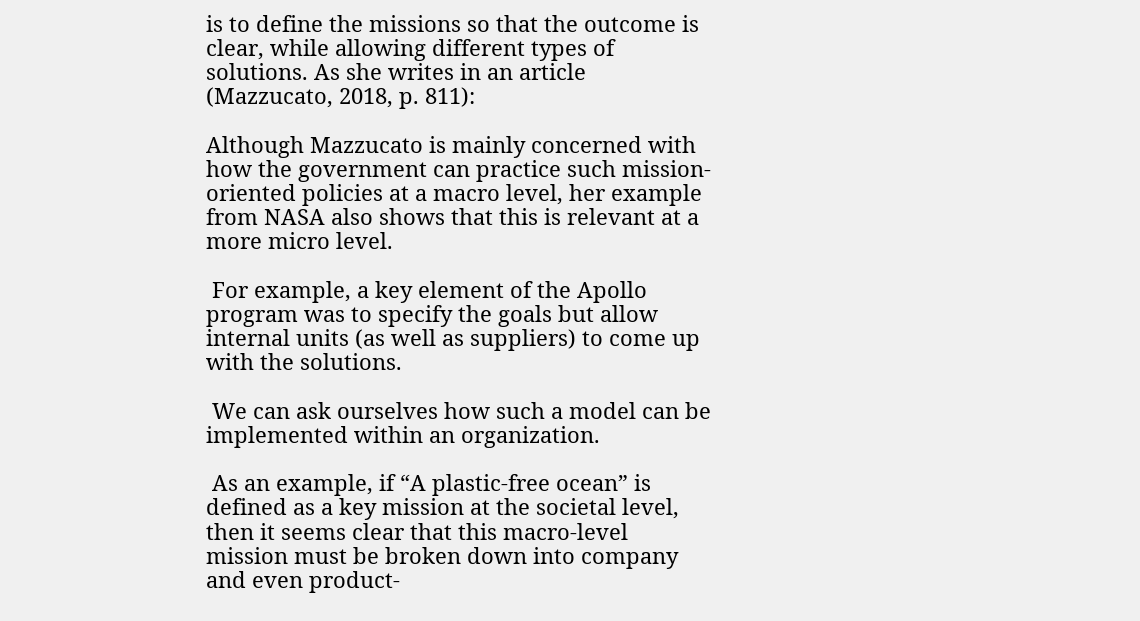is to define the missions so that the outcome is clear, while allowing different types of solutions. As she writes in an article (Mazzucato, 2018, p. 811):

Although Mazzucato is mainly concerned with how the government can practice such mission-oriented policies at a macro level, her example from NASA also shows that this is relevant at a more micro level.

 For example, a key element of the Apollo program was to specify the goals but allow internal units (as well as suppliers) to come up with the solutions.

 We can ask ourselves how such a model can be implemented within an organization.

 As an example, if “A plastic-free ocean” is defined as a key mission at the societal level, then it seems clear that this macro-level mission must be broken down into company and even product-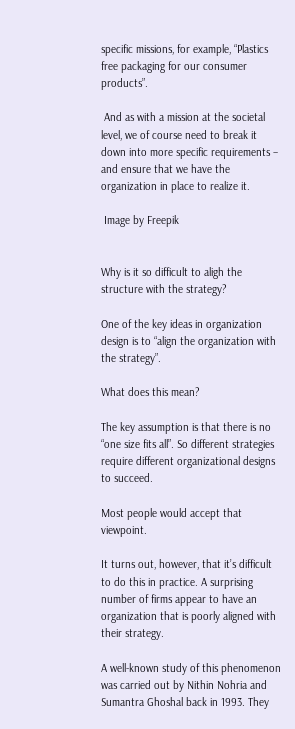specific missions, for example, “Plastics free packaging for our consumer products”.

 And as with a mission at the societal level, we of course need to break it down into more specific requirements – and ensure that we have the organization in place to realize it.

 Image by Freepik


Why is it so difficult to aligh the structure with the strategy?

One of the key ideas in organization design is to “align the organization with the strategy”.

What does this mean?

The key assumption is that there is no “one size fits all”. So different strategies require different organizational designs to succeed.

Most people would accept that viewpoint.

It turns out, however, that it’s difficult to do this in practice. A surprising number of firms appear to have an organization that is poorly aligned with their strategy.

A well-known study of this phenomenon was carried out by Nithin Nohria and Sumantra Ghoshal back in 1993. They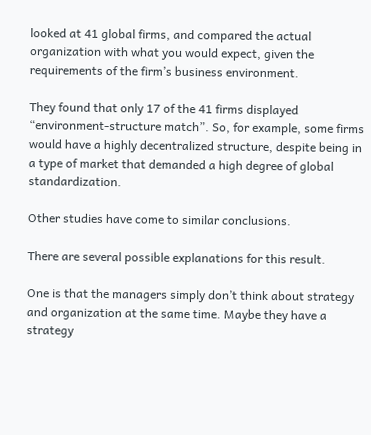looked at 41 global firms, and compared the actual organization with what you would expect, given the requirements of the firm’s business environment.

They found that only 17 of the 41 firms displayed “environment-structure match”. So, for example, some firms would have a highly decentralized structure, despite being in a type of market that demanded a high degree of global standardization.

Other studies have come to similar conclusions.

There are several possible explanations for this result.

One is that the managers simply don’t think about strategy and organization at the same time. Maybe they have a strategy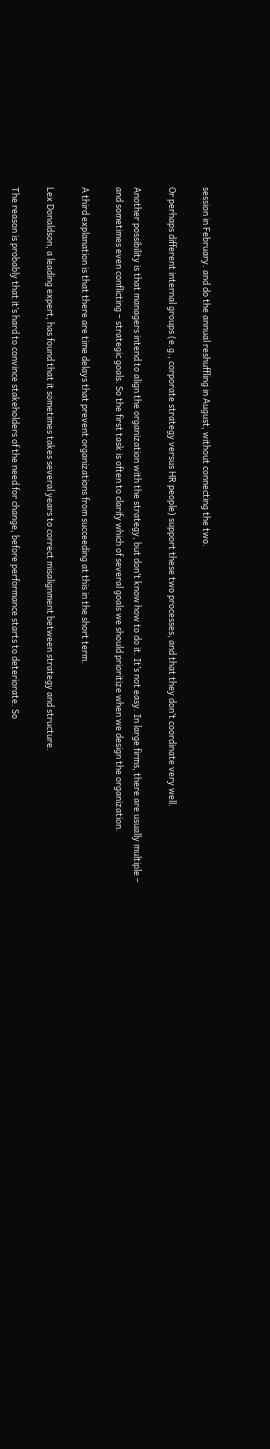session in February. and do the annual reshuffling in August, without connecting the two.

Or perhaps different internal groups (e.g., corporate strategy versus HR people) support these two processes, and that they don’t coordinate very well.

Another possibility is that managers intend to align the organization with the strategy, but don’t know how to do it. It’s not easy. In large firms, there are usually multiple – and sometimes even conflicting – strategic goals. So the first task is often to clarify which of several goals we should prioritize when we design the organization.

A third explanation is that there are time delays that prevent organizations from succeeding at this in the short term.

Lex Donaldson, a leading expert, has found that it sometimes takes several years to correct misalignment between strategy and structure.

The reason is probably that it’s hard to convince stakeholders of the need for change, before performance starts to deteriorate. So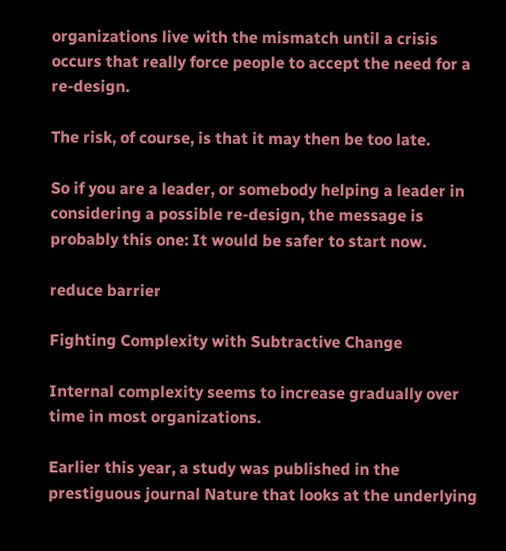organizations live with the mismatch until a crisis occurs that really force people to accept the need for a re-design.

The risk, of course, is that it may then be too late.

So if you are a leader, or somebody helping a leader in considering a possible re-design, the message is probably this one: It would be safer to start now.

reduce barrier

Fighting Complexity with Subtractive Change

Internal complexity seems to increase gradually over time in most organizations.

Earlier this year, a study was published in the prestiguous journal Nature that looks at the underlying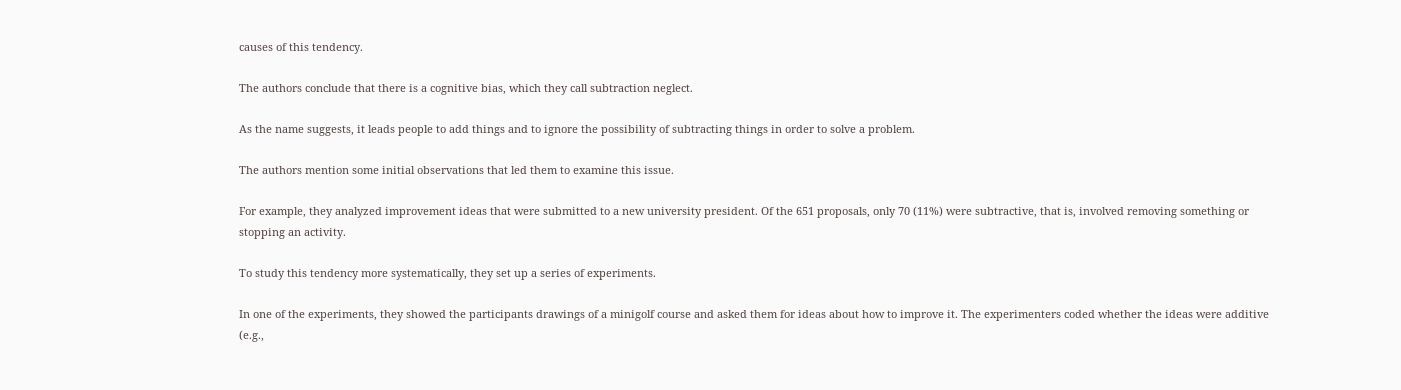causes of this tendency.

The authors conclude that there is a cognitive bias, which they call subtraction neglect.

As the name suggests, it leads people to add things and to ignore the possibility of subtracting things in order to solve a problem.

The authors mention some initial observations that led them to examine this issue.

For example, they analyzed improvement ideas that were submitted to a new university president. Of the 651 proposals, only 70 (11%) were subtractive, that is, involved removing something or stopping an activity.

To study this tendency more systematically, they set up a series of experiments.

In one of the experiments, they showed the participants drawings of a minigolf course and asked them for ideas about how to improve it. The experimenters coded whether the ideas were additive (e.g.,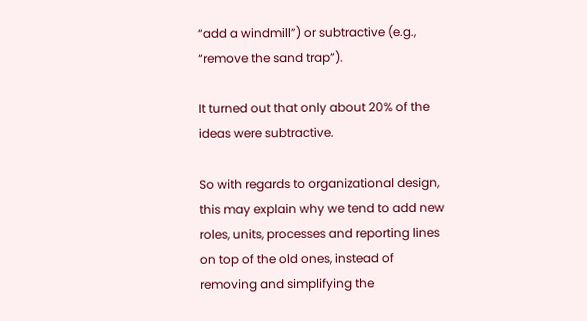“add a windmill”) or subtractive (e.g., “remove the sand trap”).

It turned out that only about 20% of the ideas were subtractive.

So with regards to organizational design, this may explain why we tend to add new roles, units, processes and reporting lines on top of the old ones, instead of removing and simplifying the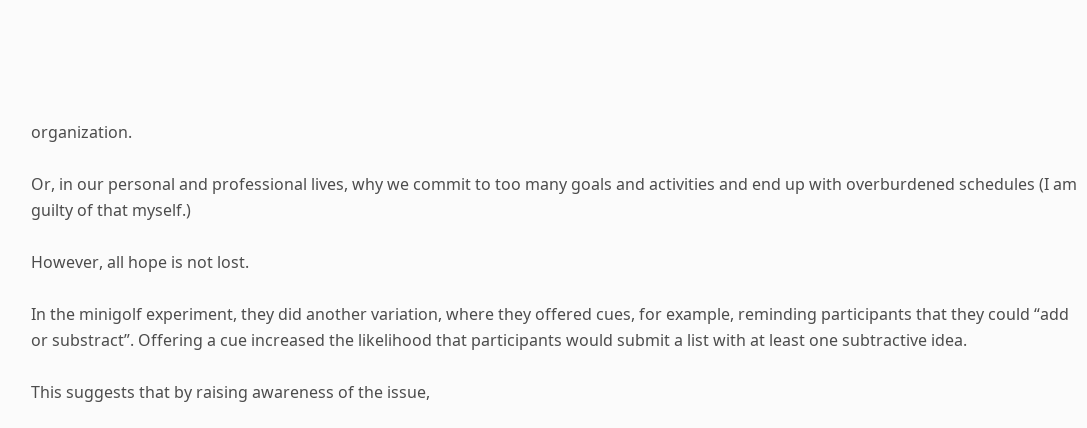organization.

Or, in our personal and professional lives, why we commit to too many goals and activities and end up with overburdened schedules (I am guilty of that myself.)

However, all hope is not lost.

In the minigolf experiment, they did another variation, where they offered cues, for example, reminding participants that they could “add or substract”. Offering a cue increased the likelihood that participants would submit a list with at least one subtractive idea.

This suggests that by raising awareness of the issue,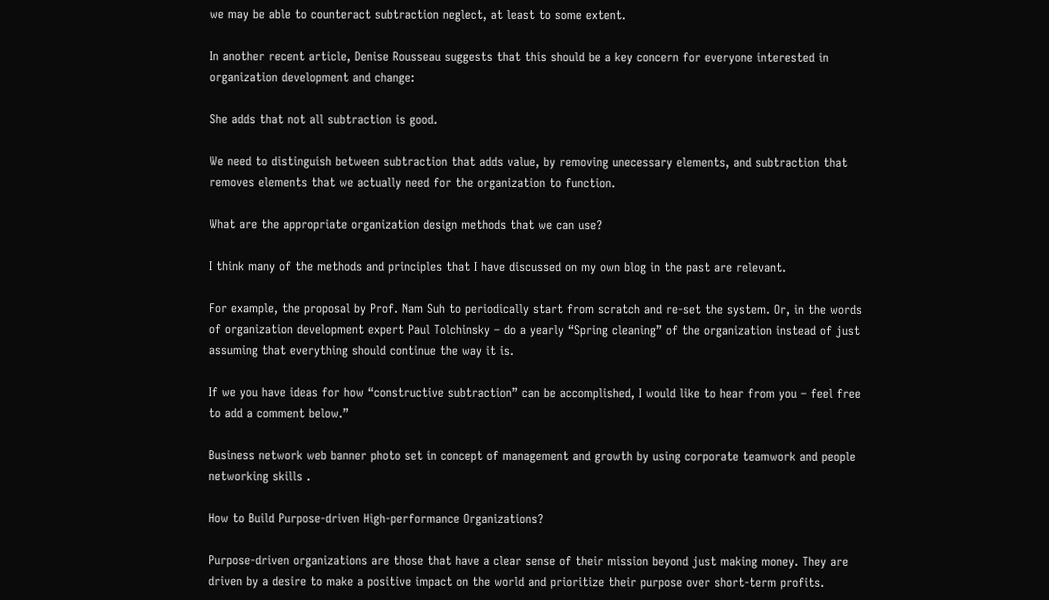we may be able to counteract subtraction neglect, at least to some extent.

In another recent article, Denise Rousseau suggests that this should be a key concern for everyone interested in organization development and change:

She adds that not all subtraction is good.

We need to distinguish between subtraction that adds value, by removing unecessary elements, and subtraction that removes elements that we actually need for the organization to function.

What are the appropriate organization design methods that we can use?

I think many of the methods and principles that I have discussed on my own blog in the past are relevant.

For example, the proposal by Prof. Nam Suh to periodically start from scratch and re-set the system. Or, in the words of organization development expert Paul Tolchinsky – do a yearly “Spring cleaning” of the organization instead of just assuming that everything should continue the way it is.

If we you have ideas for how “constructive subtraction” can be accomplished, I would like to hear from you – feel free to add a comment below.”

Business network web banner photo set in concept of management and growth by using corporate teamwork and people networking skills .

How to Build Purpose-driven High-performance Organizations?

Purpose-driven organizations are those that have a clear sense of their mission beyond just making money. They are driven by a desire to make a positive impact on the world and prioritize their purpose over short-term profits.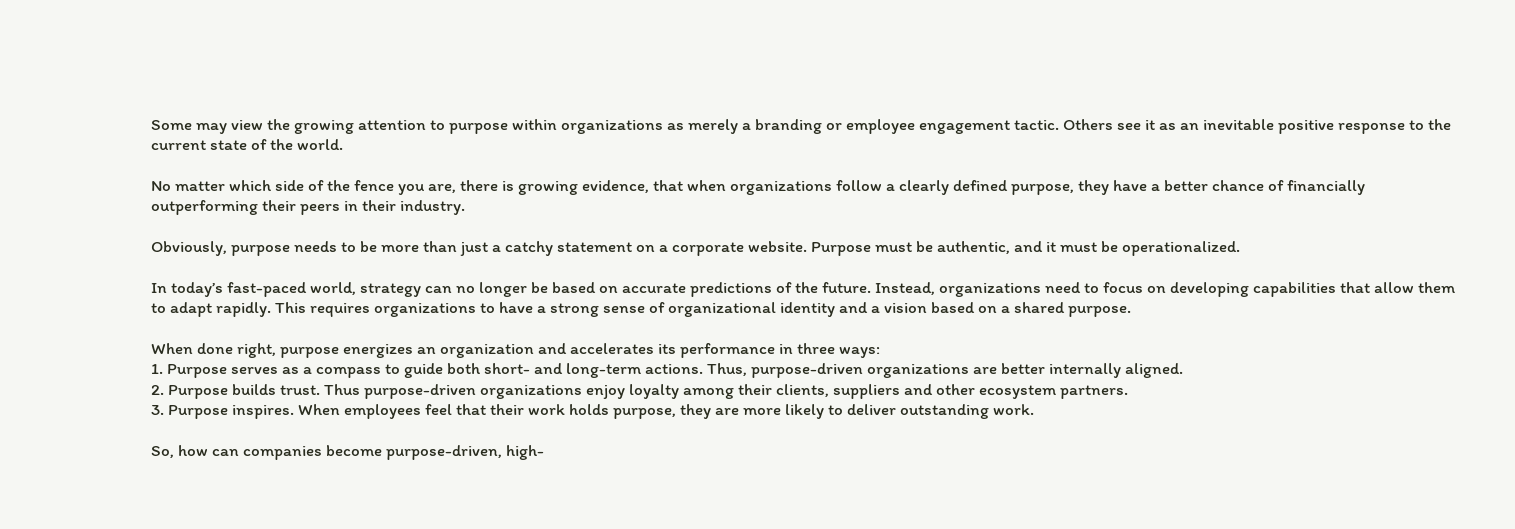Some may view the growing attention to purpose within organizations as merely a branding or employee engagement tactic. Others see it as an inevitable positive response to the current state of the world.

No matter which side of the fence you are, there is growing evidence, that when organizations follow a clearly defined purpose, they have a better chance of financially outperforming their peers in their industry.

Obviously, purpose needs to be more than just a catchy statement on a corporate website. Purpose must be authentic, and it must be operationalized.

In today’s fast-paced world, strategy can no longer be based on accurate predictions of the future. Instead, organizations need to focus on developing capabilities that allow them to adapt rapidly. This requires organizations to have a strong sense of organizational identity and a vision based on a shared purpose.

When done right, purpose energizes an organization and accelerates its performance in three ways:
1. Purpose serves as a compass to guide both short- and long-term actions. Thus, purpose-driven organizations are better internally aligned.
2. Purpose builds trust. Thus purpose-driven organizations enjoy loyalty among their clients, suppliers and other ecosystem partners.
3. Purpose inspires. When employees feel that their work holds purpose, they are more likely to deliver outstanding work.

So, how can companies become purpose-driven, high-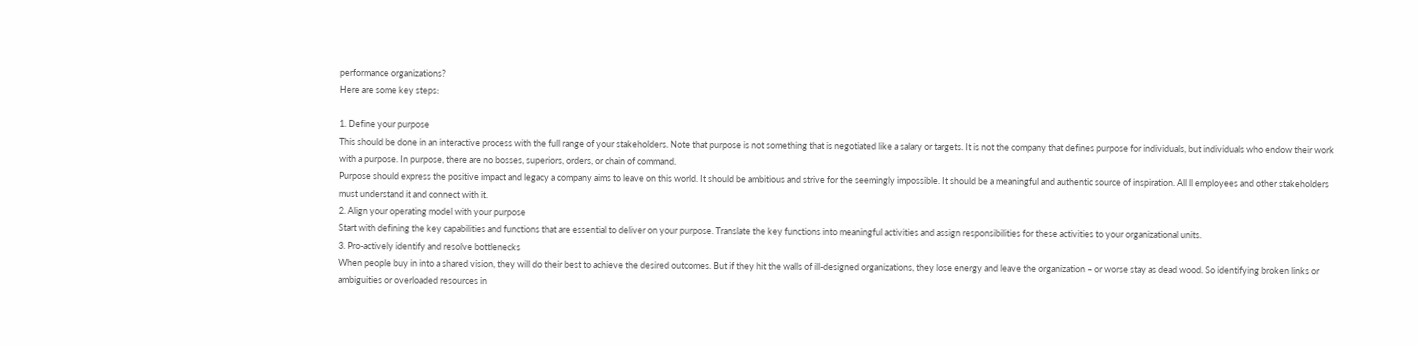performance organizations?
Here are some key steps:

1. Define your purpose
This should be done in an interactive process with the full range of your stakeholders. Note that purpose is not something that is negotiated like a salary or targets. It is not the company that defines purpose for individuals, but individuals who endow their work with a purpose. In purpose, there are no bosses, superiors, orders, or chain of command.
Purpose should express the positive impact and legacy a company aims to leave on this world. It should be ambitious and strive for the seemingly impossible. It should be a meaningful and authentic source of inspiration. All ll employees and other stakeholders must understand it and connect with it.
2. Align your operating model with your purpose
Start with defining the key capabilities and functions that are essential to deliver on your purpose. Translate the key functions into meaningful activities and assign responsibilities for these activities to your organizational units.
3. Pro-actively identify and resolve bottlenecks
When people buy in into a shared vision, they will do their best to achieve the desired outcomes. But if they hit the walls of ill-designed organizations, they lose energy and leave the organization – or worse stay as dead wood. So identifying broken links or ambiguities or overloaded resources in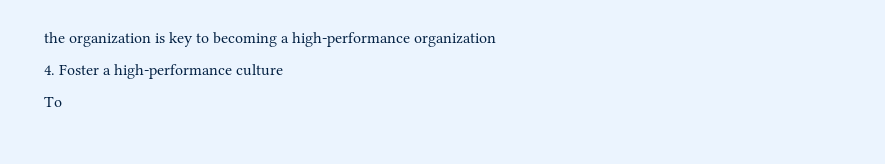the organization is key to becoming a high-performance organization
4. Foster a high-performance culture
To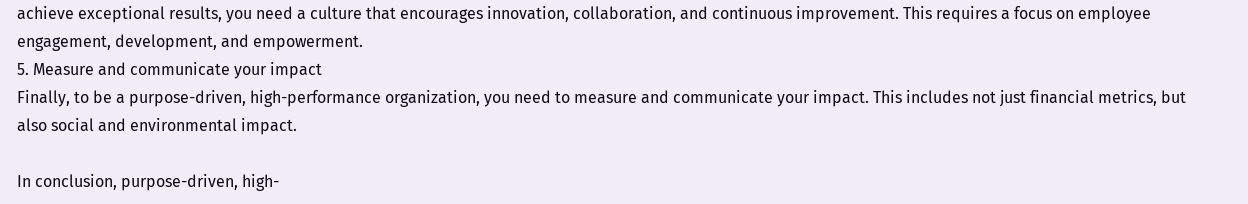achieve exceptional results, you need a culture that encourages innovation, collaboration, and continuous improvement. This requires a focus on employee engagement, development, and empowerment.
5. Measure and communicate your impact
Finally, to be a purpose-driven, high-performance organization, you need to measure and communicate your impact. This includes not just financial metrics, but also social and environmental impact.

In conclusion, purpose-driven, high-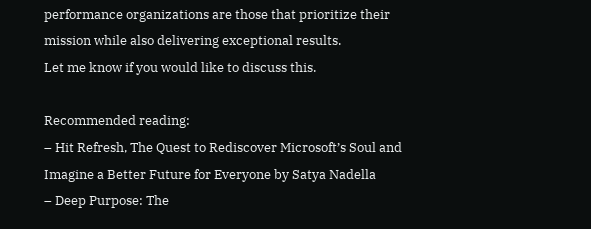performance organizations are those that prioritize their mission while also delivering exceptional results.
Let me know if you would like to discuss this.

Recommended reading:
– Hit Refresh, The Quest to Rediscover Microsoft’s Soul and Imagine a Better Future for Everyone by Satya Nadella
– Deep Purpose: The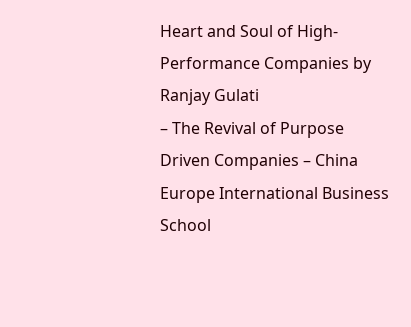Heart and Soul of High-Performance Companies by Ranjay Gulati
– The Revival of Purpose Driven Companies – China Europe International Business School